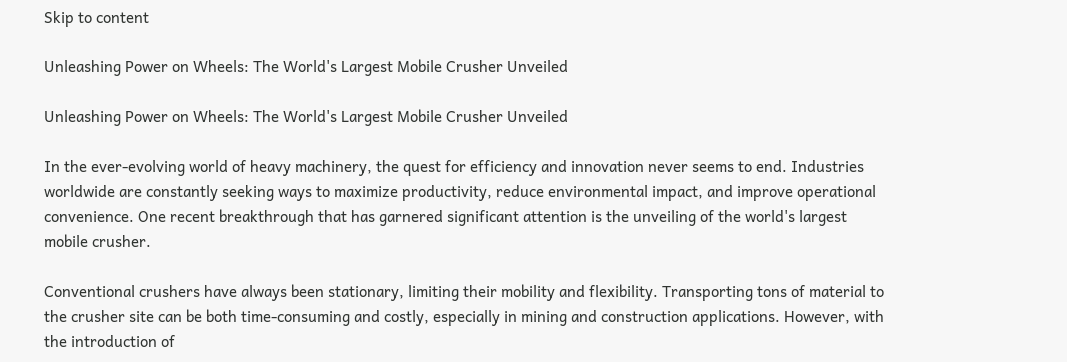Skip to content

Unleashing Power on Wheels: The World's Largest Mobile Crusher Unveiled

Unleashing Power on Wheels: The World's Largest Mobile Crusher Unveiled

In the ever-evolving world of heavy machinery, the quest for efficiency and innovation never seems to end. Industries worldwide are constantly seeking ways to maximize productivity, reduce environmental impact, and improve operational convenience. One recent breakthrough that has garnered significant attention is the unveiling of the world's largest mobile crusher.

Conventional crushers have always been stationary, limiting their mobility and flexibility. Transporting tons of material to the crusher site can be both time-consuming and costly, especially in mining and construction applications. However, with the introduction of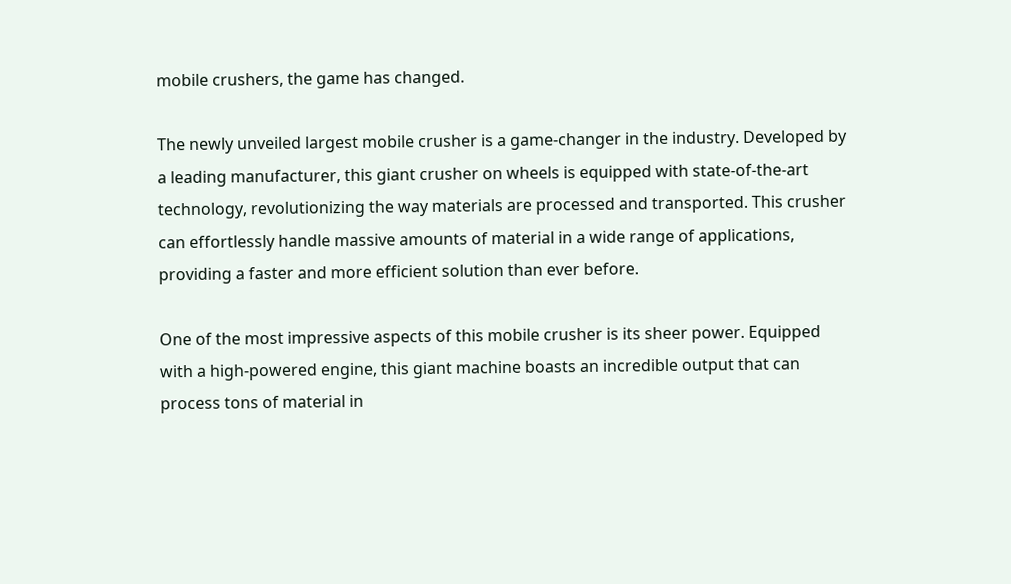mobile crushers, the game has changed.

The newly unveiled largest mobile crusher is a game-changer in the industry. Developed by a leading manufacturer, this giant crusher on wheels is equipped with state-of-the-art technology, revolutionizing the way materials are processed and transported. This crusher can effortlessly handle massive amounts of material in a wide range of applications, providing a faster and more efficient solution than ever before.

One of the most impressive aspects of this mobile crusher is its sheer power. Equipped with a high-powered engine, this giant machine boasts an incredible output that can process tons of material in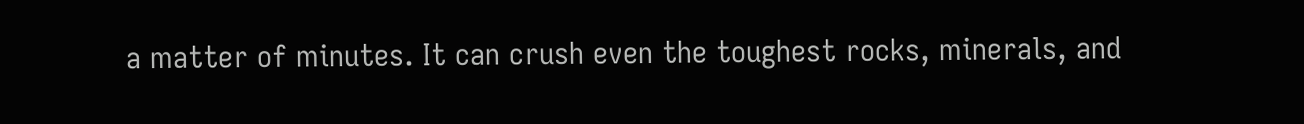a matter of minutes. It can crush even the toughest rocks, minerals, and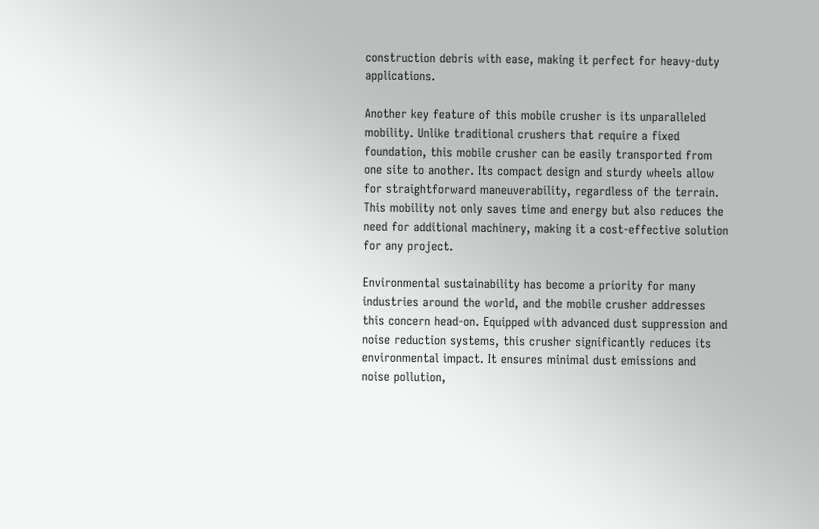construction debris with ease, making it perfect for heavy-duty applications.

Another key feature of this mobile crusher is its unparalleled mobility. Unlike traditional crushers that require a fixed foundation, this mobile crusher can be easily transported from one site to another. Its compact design and sturdy wheels allow for straightforward maneuverability, regardless of the terrain. This mobility not only saves time and energy but also reduces the need for additional machinery, making it a cost-effective solution for any project.

Environmental sustainability has become a priority for many industries around the world, and the mobile crusher addresses this concern head-on. Equipped with advanced dust suppression and noise reduction systems, this crusher significantly reduces its environmental impact. It ensures minimal dust emissions and noise pollution,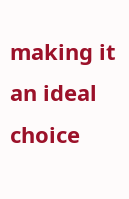making it an ideal choice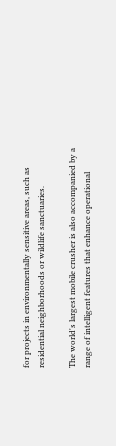for projects in environmentally sensitive areas, such as residential neighborhoods or wildlife sanctuaries.

The world's largest mobile crusher is also accompanied by a range of intelligent features that enhance operational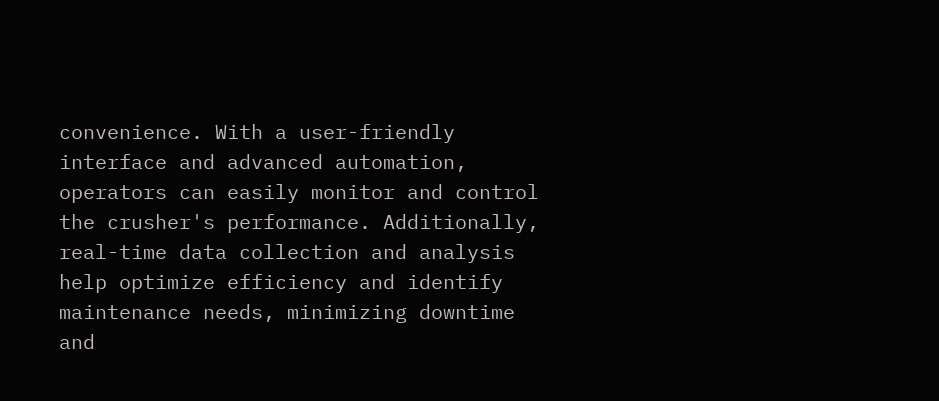convenience. With a user-friendly interface and advanced automation, operators can easily monitor and control the crusher's performance. Additionally, real-time data collection and analysis help optimize efficiency and identify maintenance needs, minimizing downtime and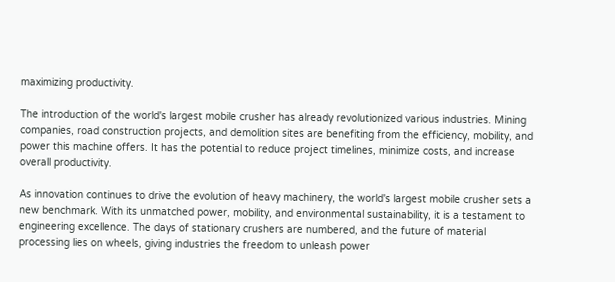maximizing productivity.

The introduction of the world's largest mobile crusher has already revolutionized various industries. Mining companies, road construction projects, and demolition sites are benefiting from the efficiency, mobility, and power this machine offers. It has the potential to reduce project timelines, minimize costs, and increase overall productivity.

As innovation continues to drive the evolution of heavy machinery, the world's largest mobile crusher sets a new benchmark. With its unmatched power, mobility, and environmental sustainability, it is a testament to engineering excellence. The days of stationary crushers are numbered, and the future of material processing lies on wheels, giving industries the freedom to unleash power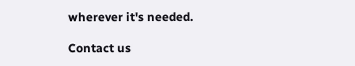wherever it's needed.

Contact us